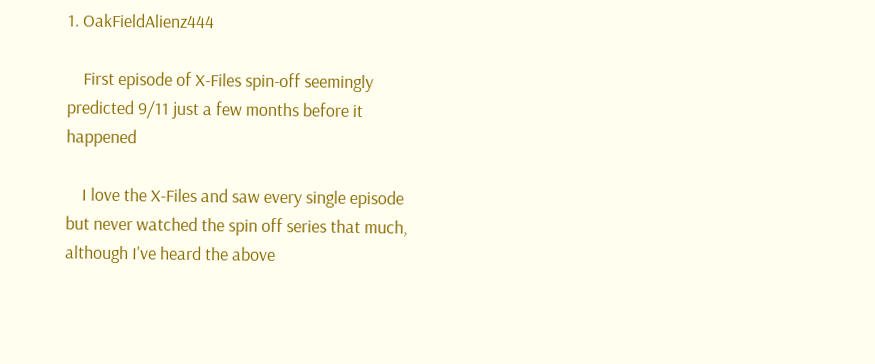1. OakFieldAlienz444

    First episode of X-Files spin-off seemingly predicted 9/11 just a few months before it happened

    I love the X-Files and saw every single episode but never watched the spin off series that much, although I've heard the above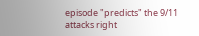episode "predicts" the 9/11 attacks right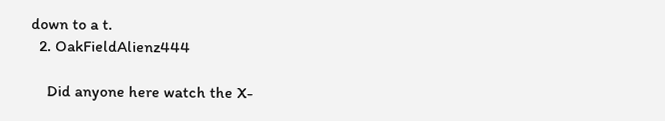down to a t.
  2. OakFieldAlienz444

    Did anyone here watch the X-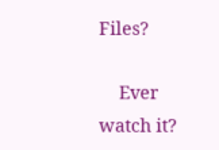Files?

    Ever watch it?